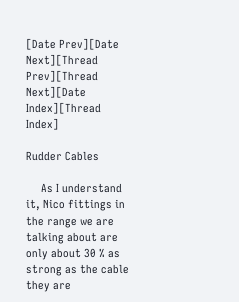[Date Prev][Date Next][Thread Prev][Thread Next][Date Index][Thread Index]

Rudder Cables

     As I understand it, Nico fittings in the range we are talking about are
only about 30 % as strong as the cable they are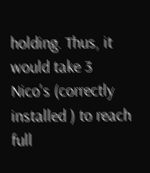holding. Thus, it would take 3
Nico's (correctly installed ) to reach full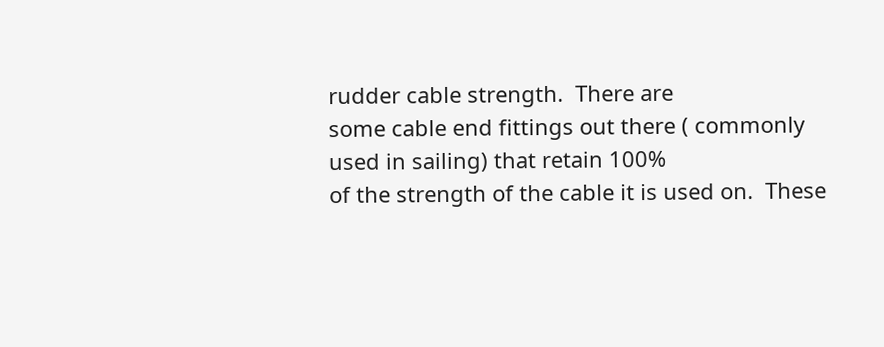rudder cable strength.  There are
some cable end fittings out there ( commonly used in sailing) that retain 100%
of the strength of the cable it is used on.  These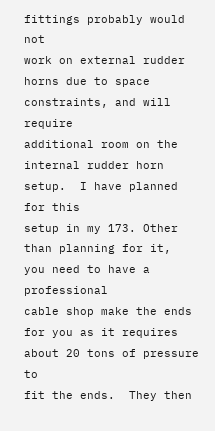fittings probably would not
work on external rudder horns due to space constraints, and will require
additional room on the internal rudder horn setup.  I have planned for this
setup in my 173. Other than planning for it,  you need to have a professional
cable shop make the ends for you as it requires about 20 tons of pressure to
fit the ends.  They then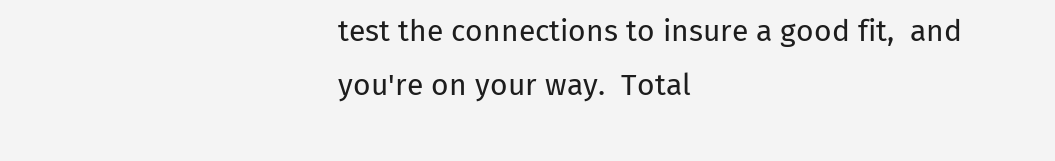test the connections to insure a good fit,  and
you're on your way.  Total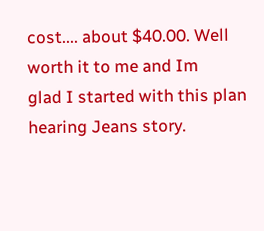cost.... about $40.00. Well worth it to me and Im
glad I started with this plan hearing Jeans story.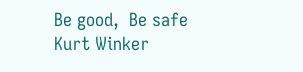Be good,  Be safe
Kurt Winker